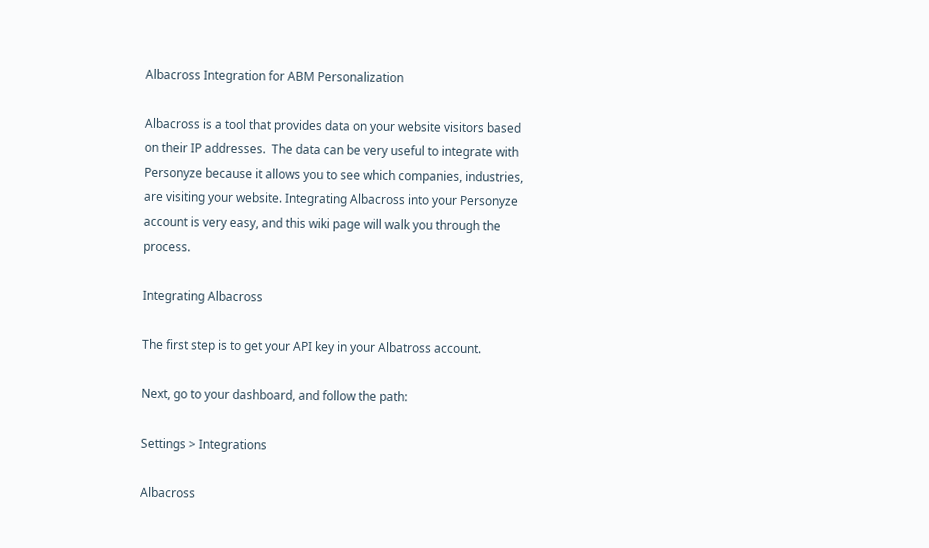Albacross Integration for ABM Personalization

Albacross is a tool that provides data on your website visitors based on their IP addresses.  The data can be very useful to integrate with Personyze because it allows you to see which companies, industries, are visiting your website. Integrating Albacross into your Personyze account is very easy, and this wiki page will walk you through the process.

Integrating Albacross

The first step is to get your API key in your Albatross account.

Next, go to your dashboard, and follow the path:

Settings > Integrations

Albacross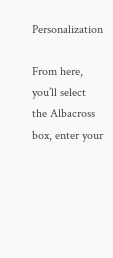Personalization

From here, you’ll select the Albacross box, enter your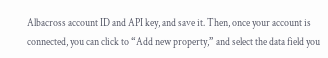Albacross account ID and API key, and save it. Then, once your account is connected, you can click to “Add new property,” and select the data field you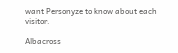want Personyze to know about each visitor.

Albacross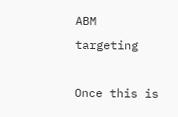ABM targeting

Once this is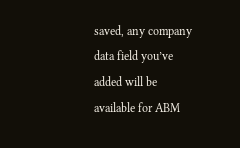saved, any company data field you’ve added will be available for ABM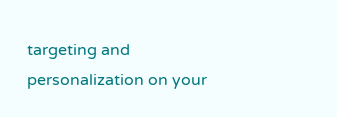targeting and personalization on your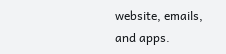website, emails, and apps.